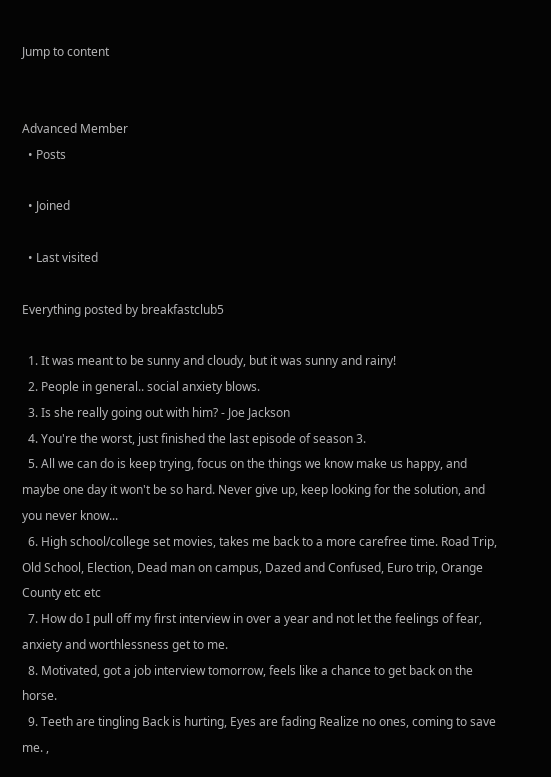Jump to content


Advanced Member
  • Posts

  • Joined

  • Last visited

Everything posted by breakfastclub5

  1. It was meant to be sunny and cloudy, but it was sunny and rainy!
  2. People in general.. social anxiety blows.
  3. Is she really going out with him? - Joe Jackson
  4. You're the worst, just finished the last episode of season 3.
  5. All we can do is keep trying, focus on the things we know make us happy, and maybe one day it won't be so hard. Never give up, keep looking for the solution, and you never know...
  6. High school/college set movies, takes me back to a more carefree time. Road Trip, Old School, Election, Dead man on campus, Dazed and Confused, Euro trip, Orange County etc etc
  7. How do I pull off my first interview in over a year and not let the feelings of fear, anxiety and worthlessness get to me.
  8. Motivated, got a job interview tomorrow, feels like a chance to get back on the horse.
  9. Teeth are tingling Back is hurting, Eyes are fading Realize no ones, coming to save me. ,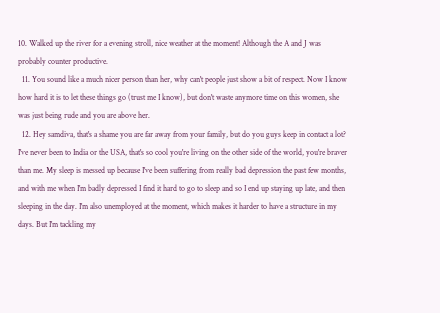10. Walked up the river for a evening stroll, nice weather at the moment! Although the A and J was probably counter productive.
  11. You sound like a much nicer person than her, why can't people just show a bit of respect. Now I know how hard it is to let these things go (trust me I know), but don't waste anymore time on this women, she was just being rude and you are above her.
  12. Hey samdiva, that's a shame you are far away from your family, but do you guys keep in contact a lot? I've never been to India or the USA, that's so cool you're living on the other side of the world, you're braver than me. My sleep is messed up because I've been suffering from really bad depression the past few months, and with me when I'm badly depressed I find it hard to go to sleep and so I end up staying up late, and then sleeping in the day. I'm also unemployed at the moment, which makes it harder to have a structure in my days. But I'm tackling my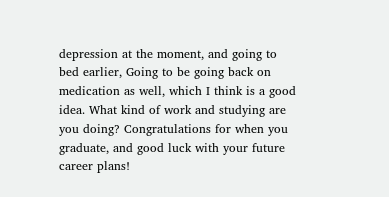depression at the moment, and going to bed earlier, Going to be going back on medication as well, which I think is a good idea. What kind of work and studying are you doing? Congratulations for when you graduate, and good luck with your future career plans!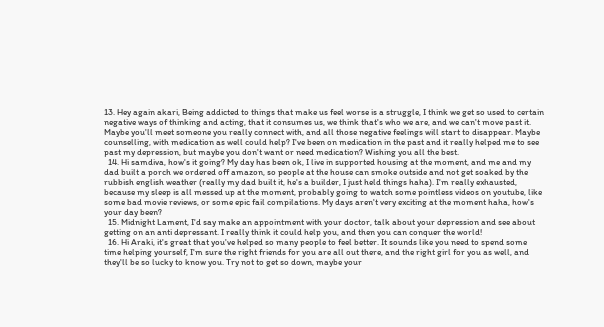13. Hey again akari, Being addicted to things that make us feel worse is a struggle, I think we get so used to certain negative ways of thinking and acting, that it consumes us, we think that's who we are, and we can't move past it. Maybe you'll meet someone you really connect with, and all those negative feelings will start to disappear. Maybe counselling, with medication as well could help? I've been on medication in the past and it really helped me to see past my depression, but maybe you don't want or need medication? Wishing you all the best.
  14. Hi samdiva, how's it going? My day has been ok, I live in supported housing at the moment, and me and my dad built a porch we ordered off amazon, so people at the house can smoke outside and not get soaked by the rubbish english weather (really my dad built it, he's a builder, I just held things haha). I'm really exhausted, because my sleep is all messed up at the moment, probably going to watch some pointless videos on youtube, like some bad movie reviews, or some epic fail compilations. My days aren't very exciting at the moment haha, how's your day been?
  15. Midnight Lament, I'd say make an appointment with your doctor, talk about your depression and see about getting on an anti depressant. I really think it could help you, and then you can conquer the world!
  16. Hi Araki, it's great that you've helped so many people to feel better. It sounds like you need to spend some time helping yourself, I'm sure the right friends for you are all out there, and the right girl for you as well, and they'll be so lucky to know you. Try not to get so down, maybe your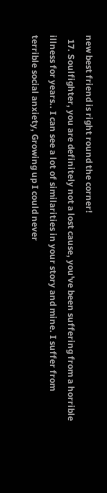new best friend is right round the corner!
  17. Soulfighter, you are definitely not a lost cause, you've been suffering from a horrible illness for years.. I can see a lot of similarities in your story and mine. I suffer from terrible social anxiety, Growing up I could never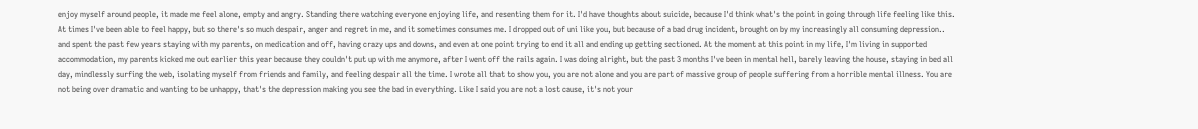enjoy myself around people, it made me feel alone, empty and angry. Standing there watching everyone enjoying life, and resenting them for it. I'd have thoughts about suicide, because I'd think what's the point in going through life feeling like this. At times I've been able to feel happy, but so there's so much despair, anger and regret in me, and it sometimes consumes me. I dropped out of uni like you, but because of a bad drug incident, brought on by my increasingly all consuming depression.. and spent the past few years staying with my parents, on medication and off, having crazy ups and downs, and even at one point trying to end it all and ending up getting sectioned. At the moment at this point in my life, I'm living in supported accommodation, my parents kicked me out earlier this year because they couldn't put up with me anymore, after I went off the rails again. I was doing alright, but the past 3 months I've been in mental hell, barely leaving the house, staying in bed all day, mindlessly surfing the web, isolating myself from friends and family, and feeling despair all the time. I wrote all that to show you, you are not alone and you are part of massive group of people suffering from a horrible mental illness. You are not being over dramatic and wanting to be unhappy, that's the depression making you see the bad in everything. Like I said you are not a lost cause, it's not your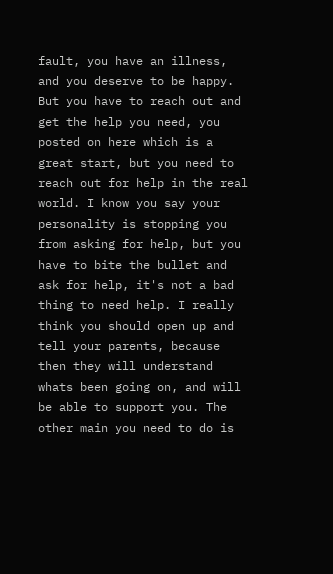fault, you have an illness, and you deserve to be happy. But you have to reach out and get the help you need, you posted on here which is a great start, but you need to reach out for help in the real world. I know you say your personality is stopping you from asking for help, but you have to bite the bullet and ask for help, it's not a bad thing to need help. I really think you should open up and tell your parents, because then they will understand whats been going on, and will be able to support you. The other main you need to do is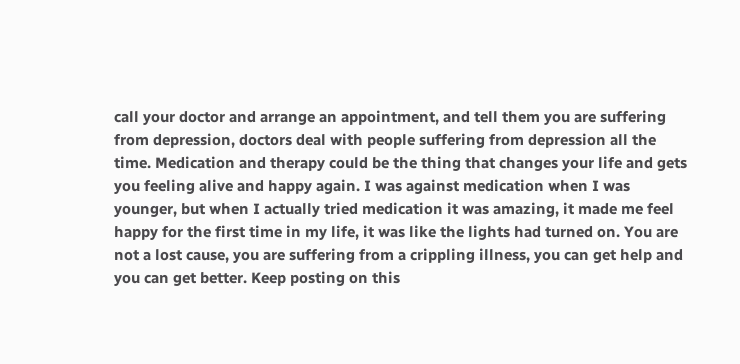call your doctor and arrange an appointment, and tell them you are suffering from depression, doctors deal with people suffering from depression all the time. Medication and therapy could be the thing that changes your life and gets you feeling alive and happy again. I was against medication when I was younger, but when I actually tried medication it was amazing, it made me feel happy for the first time in my life, it was like the lights had turned on. You are not a lost cause, you are suffering from a crippling illness, you can get help and you can get better. Keep posting on this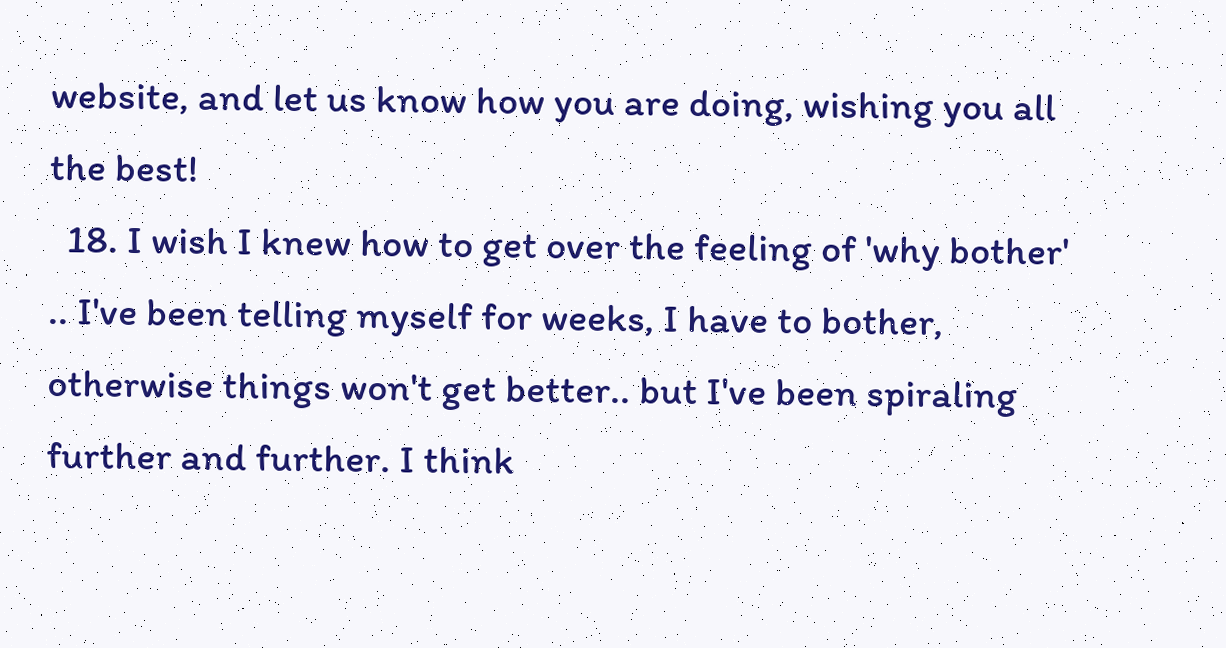website, and let us know how you are doing, wishing you all the best!
  18. I wish I knew how to get over the feeling of 'why bother' .. I've been telling myself for weeks, I have to bother, otherwise things won't get better.. but I've been spiraling further and further. I think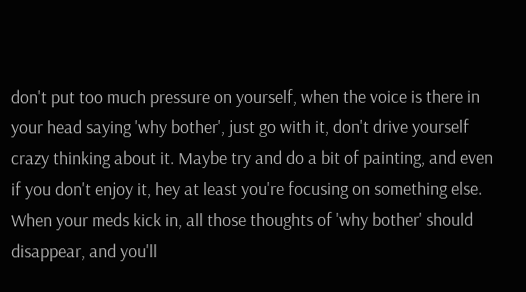don't put too much pressure on yourself, when the voice is there in your head saying 'why bother', just go with it, don't drive yourself crazy thinking about it. Maybe try and do a bit of painting, and even if you don't enjoy it, hey at least you're focusing on something else. When your meds kick in, all those thoughts of 'why bother' should disappear, and you'll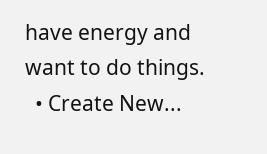have energy and want to do things.
  • Create New...